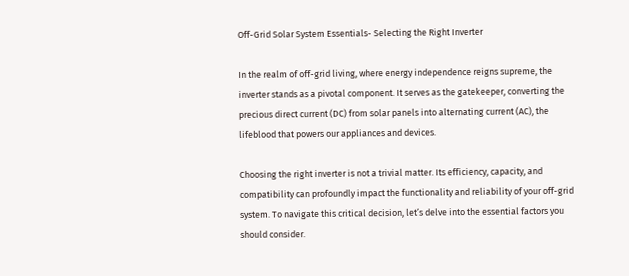Off-Grid Solar System Essentials- Selecting the Right Inverter

In the realm of off-grid living, where energy independence reigns supreme, the inverter stands as a pivotal component. It serves as the gatekeeper, converting the precious direct current (DC) from solar panels into alternating current (AC), the lifeblood that powers our appliances and devices.

Choosing the right inverter is not a trivial matter. Its efficiency, capacity, and compatibility can profoundly impact the functionality and reliability of your off-grid system. To navigate this critical decision, let’s delve into the essential factors you should consider.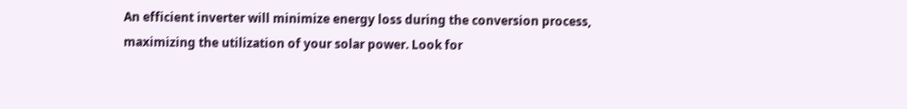An efficient inverter will minimize energy loss during the conversion process, maximizing the utilization of your solar power. Look for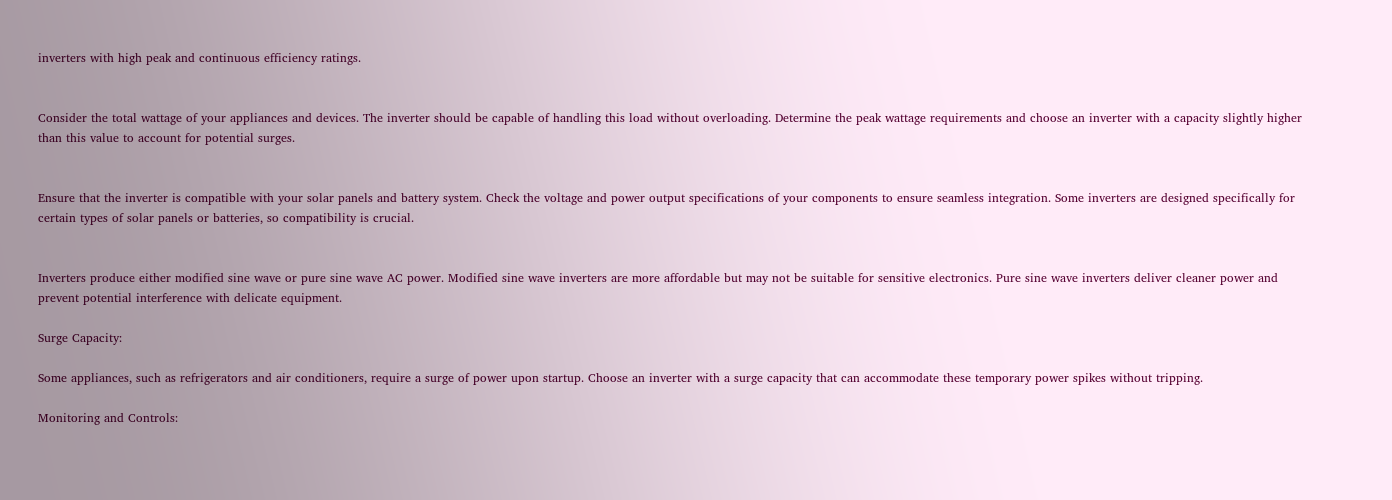inverters with high peak and continuous efficiency ratings.


Consider the total wattage of your appliances and devices. The inverter should be capable of handling this load without overloading. Determine the peak wattage requirements and choose an inverter with a capacity slightly higher than this value to account for potential surges.


Ensure that the inverter is compatible with your solar panels and battery system. Check the voltage and power output specifications of your components to ensure seamless integration. Some inverters are designed specifically for certain types of solar panels or batteries, so compatibility is crucial.


Inverters produce either modified sine wave or pure sine wave AC power. Modified sine wave inverters are more affordable but may not be suitable for sensitive electronics. Pure sine wave inverters deliver cleaner power and prevent potential interference with delicate equipment.

Surge Capacity:

Some appliances, such as refrigerators and air conditioners, require a surge of power upon startup. Choose an inverter with a surge capacity that can accommodate these temporary power spikes without tripping.

Monitoring and Controls: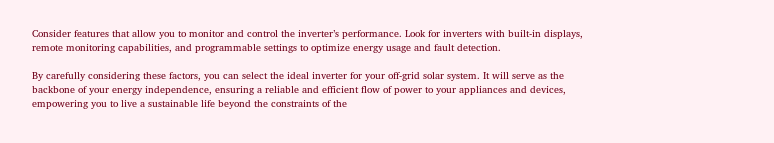Consider features that allow you to monitor and control the inverter’s performance. Look for inverters with built-in displays, remote monitoring capabilities, and programmable settings to optimize energy usage and fault detection.

By carefully considering these factors, you can select the ideal inverter for your off-grid solar system. It will serve as the backbone of your energy independence, ensuring a reliable and efficient flow of power to your appliances and devices, empowering you to live a sustainable life beyond the constraints of the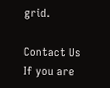grid.

Contact Us
If you are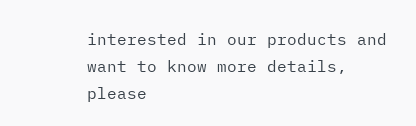interested in our products and want to know more details, please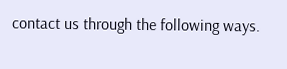contact us through the following ways.